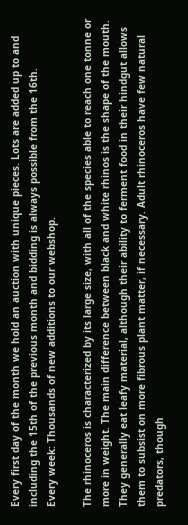Every first day of the month we hold an auction with unique pieces. Lots are added up to and including the 15th of the previous month and bidding is always possible from the 16th.
Every week: Thousands of new additions to our webshop.

The rhinoceros is characterized by its large size, with all of the species able to reach one tonne or more in weight. The main difference between black and white rhinos is the shape of the mouth. They generally eat leafy material, although their ability to ferment food in their hindgut allows them to subsist on more fibrous plant matter, if necessary. Adult rhinoceros have few natural predators, though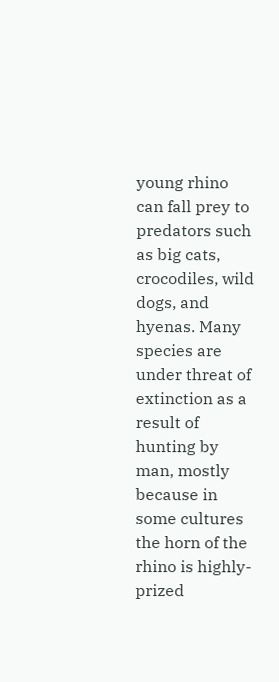young rhino can fall prey to predators such as big cats, crocodiles, wild dogs, and hyenas. Many species are under threat of extinction as a result of hunting by man, mostly because in some cultures the horn of the rhino is highly-prized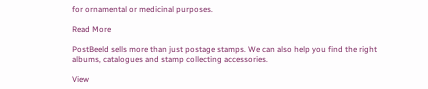for ornamental or medicinal purposes.

Read More

PostBeeld sells more than just postage stamps. We can also help you find the right albums, catalogues and stamp collecting accessories.

View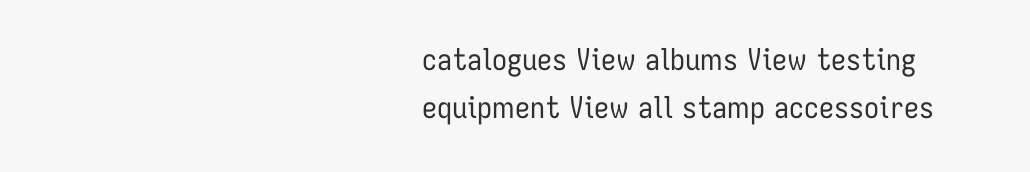catalogues View albums View testing equipment View all stamp accessoires